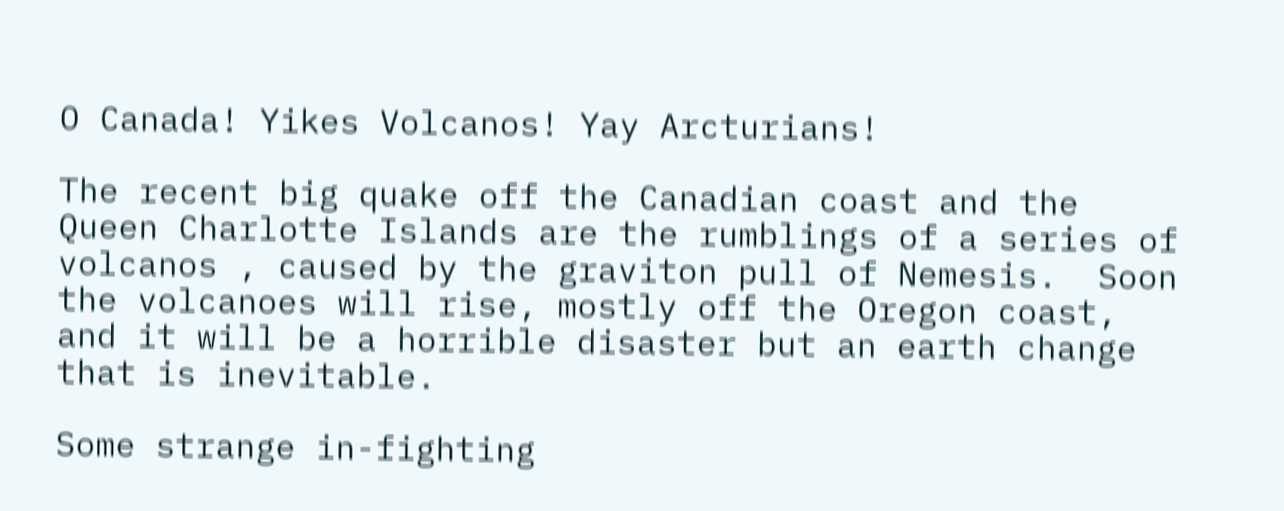O Canada! Yikes Volcanos! Yay Arcturians!

The recent big quake off the Canadian coast and the Queen Charlotte Islands are the rumblings of a series of volcanos , caused by the graviton pull of Nemesis.  Soon the volcanoes will rise, mostly off the Oregon coast, and it will be a horrible disaster but an earth change that is inevitable.

Some strange in-fighting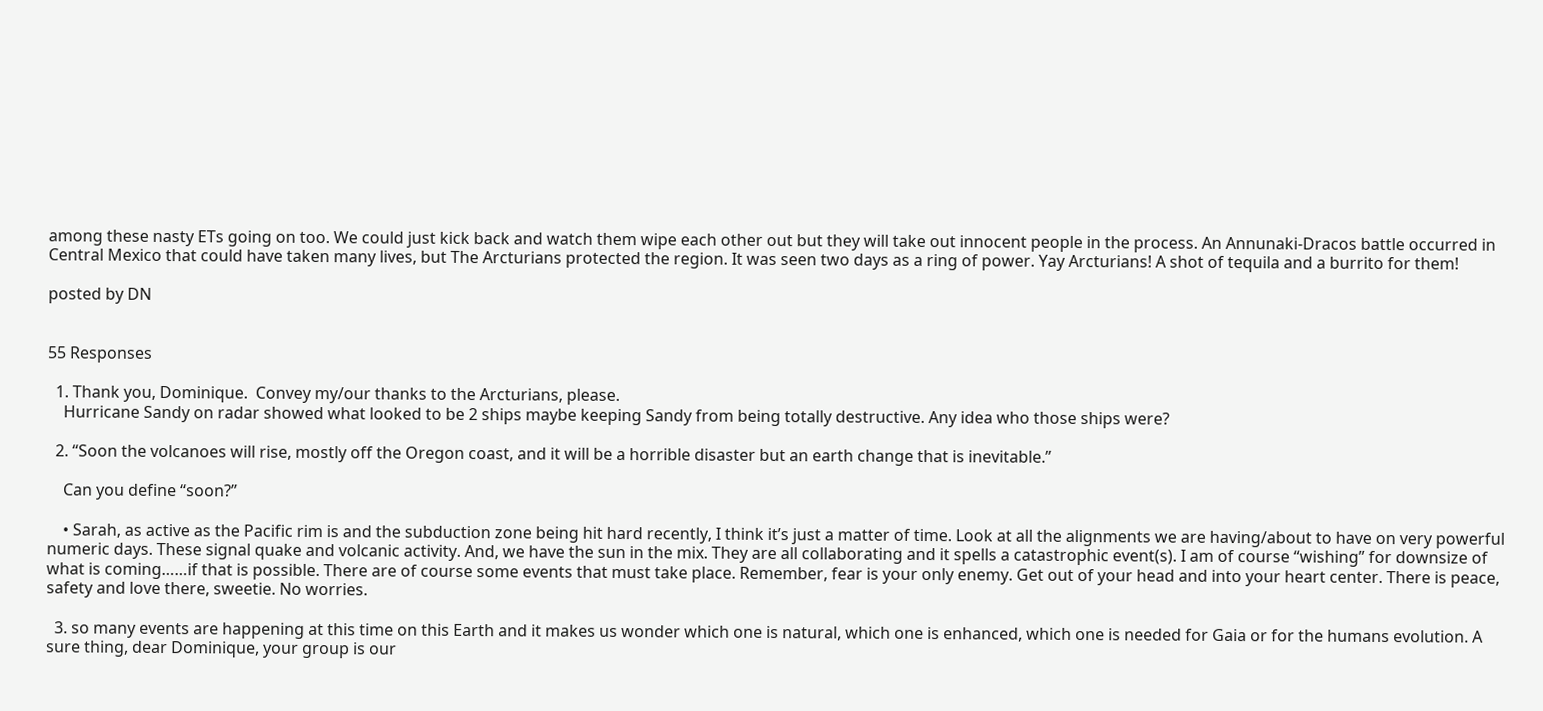among these nasty ETs going on too. We could just kick back and watch them wipe each other out but they will take out innocent people in the process. An Annunaki-Dracos battle occurred in Central Mexico that could have taken many lives, but The Arcturians protected the region. It was seen two days as a ring of power. Yay Arcturians! A shot of tequila and a burrito for them!

posted by DN


55 Responses

  1. Thank you, Dominique.  Convey my/our thanks to the Arcturians, please.
    Hurricane Sandy on radar showed what looked to be 2 ships maybe keeping Sandy from being totally destructive. Any idea who those ships were?

  2. “Soon the volcanoes will rise, mostly off the Oregon coast, and it will be a horrible disaster but an earth change that is inevitable.”

    Can you define “soon?”

    • Sarah, as active as the Pacific rim is and the subduction zone being hit hard recently, I think it’s just a matter of time. Look at all the alignments we are having/about to have on very powerful numeric days. These signal quake and volcanic activity. And, we have the sun in the mix. They are all collaborating and it spells a catastrophic event(s). I am of course “wishing” for downsize of what is coming……if that is possible. There are of course some events that must take place. Remember, fear is your only enemy. Get out of your head and into your heart center. There is peace, safety and love there, sweetie. No worries.

  3. so many events are happening at this time on this Earth and it makes us wonder which one is natural, which one is enhanced, which one is needed for Gaia or for the humans evolution. A sure thing, dear Dominique, your group is our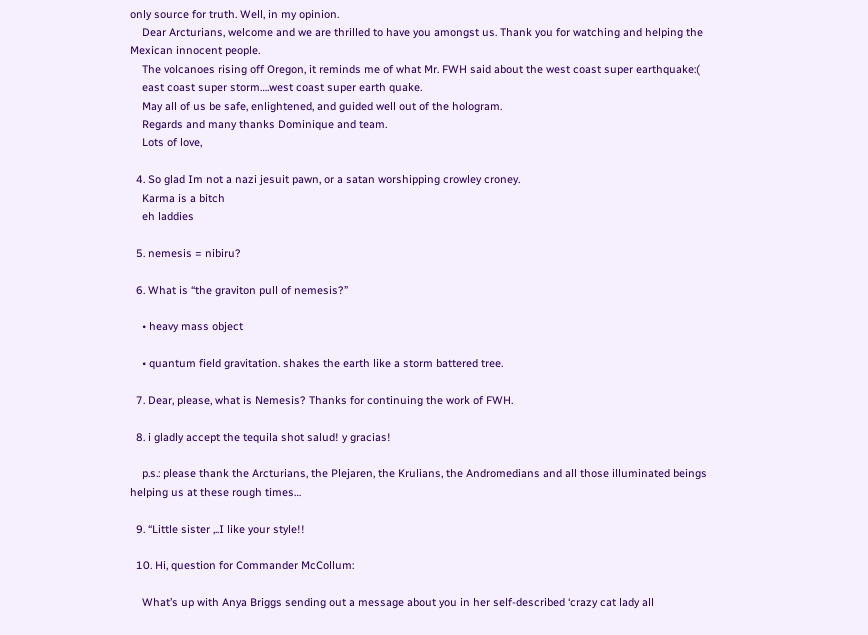only source for truth. Well, in my opinion.
    Dear Arcturians, welcome and we are thrilled to have you amongst us. Thank you for watching and helping the Mexican innocent people.
    The volcanoes rising off Oregon, it reminds me of what Mr. FWH said about the west coast super earthquake:(
    east coast super storm….west coast super earth quake.
    May all of us be safe, enlightened, and guided well out of the hologram.
    Regards and many thanks Dominique and team.
    Lots of love,

  4. So glad Im not a nazi jesuit pawn, or a satan worshipping crowley croney.
    Karma is a bitch
    eh laddies

  5. nemesis = nibiru?

  6. What is “the graviton pull of nemesis?”

    • heavy mass object

    • quantum field gravitation. shakes the earth like a storm battered tree.

  7. Dear, please, what is Nemesis? Thanks for continuing the work of FWH.

  8. i gladly accept the tequila shot salud! y gracias!

    p.s.: please thank the Arcturians, the Plejaren, the Krulians, the Andromedians and all those illuminated beings helping us at these rough times…

  9. “Little sister ,..I like your style!!

  10. Hi, question for Commander McCollum:

    What’s up with Anya Briggs sending out a message about you in her self-described ‘crazy cat lady all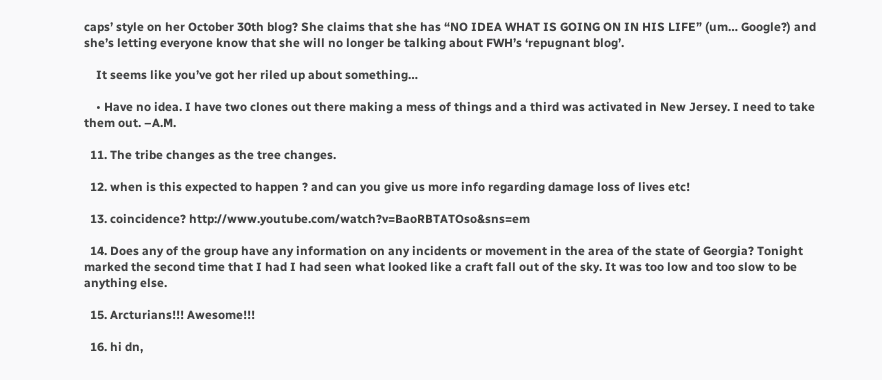caps’ style on her October 30th blog? She claims that she has “NO IDEA WHAT IS GOING ON IN HIS LIFE” (um… Google?) and she’s letting everyone know that she will no longer be talking about FWH’s ‘repugnant blog’.

    It seems like you’ve got her riled up about something…

    • Have no idea. I have two clones out there making a mess of things and a third was activated in New Jersey. I need to take them out. –A.M.

  11. The tribe changes as the tree changes.

  12. when is this expected to happen ? and can you give us more info regarding damage loss of lives etc!

  13. coincidence? http://www.youtube.com/watch?v=BaoRBTATOso&sns=em

  14. Does any of the group have any information on any incidents or movement in the area of the state of Georgia? Tonight marked the second time that I had I had seen what looked like a craft fall out of the sky. It was too low and too slow to be anything else.

  15. Arcturians!!! Awesome!!!

  16. hi dn,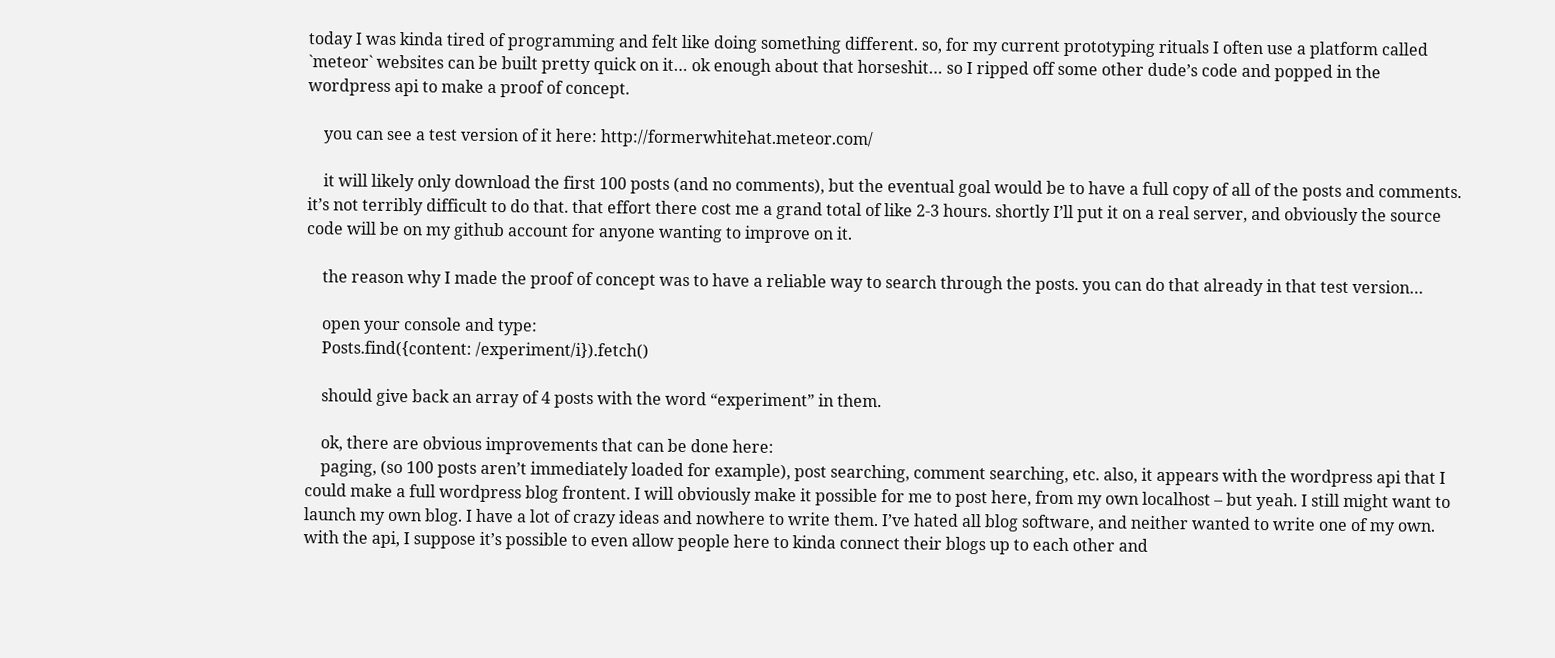today I was kinda tired of programming and felt like doing something different. so, for my current prototyping rituals I often use a platform called `meteor` websites can be built pretty quick on it… ok enough about that horseshit… so I ripped off some other dude’s code and popped in the wordpress api to make a proof of concept.

    you can see a test version of it here: http://formerwhitehat.meteor.com/

    it will likely only download the first 100 posts (and no comments), but the eventual goal would be to have a full copy of all of the posts and comments. it’s not terribly difficult to do that. that effort there cost me a grand total of like 2-3 hours. shortly I’ll put it on a real server, and obviously the source code will be on my github account for anyone wanting to improve on it.

    the reason why I made the proof of concept was to have a reliable way to search through the posts. you can do that already in that test version…

    open your console and type:
    Posts.find({content: /experiment/i}).fetch()

    should give back an array of 4 posts with the word “experiment” in them.

    ok, there are obvious improvements that can be done here:
    paging, (so 100 posts aren’t immediately loaded for example), post searching, comment searching, etc. also, it appears with the wordpress api that I could make a full wordpress blog frontent. I will obviously make it possible for me to post here, from my own localhost – but yeah. I still might want to launch my own blog. I have a lot of crazy ideas and nowhere to write them. I’ve hated all blog software, and neither wanted to write one of my own. with the api, I suppose it’s possible to even allow people here to kinda connect their blogs up to each other and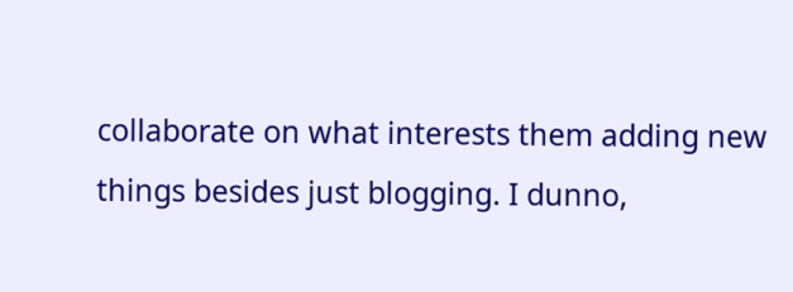collaborate on what interests them adding new things besides just blogging. I dunno,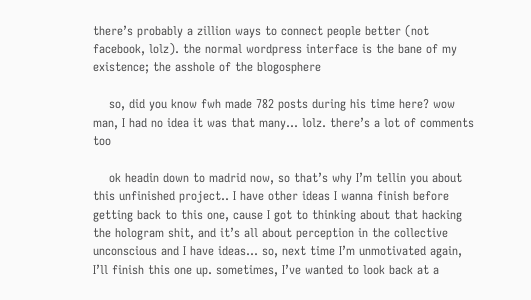there’s probably a zillion ways to connect people better (not facebook, lolz). the normal wordpress interface is the bane of my existence; the asshole of the blogosphere

    so, did you know fwh made 782 posts during his time here? wow man, I had no idea it was that many… lolz. there’s a lot of comments too

    ok headin down to madrid now, so that’s why I’m tellin you about this unfinished project.. I have other ideas I wanna finish before getting back to this one, cause I got to thinking about that hacking the hologram shit, and it’s all about perception in the collective unconscious and I have ideas… so, next time I’m unmotivated again, I’ll finish this one up. sometimes, I’ve wanted to look back at a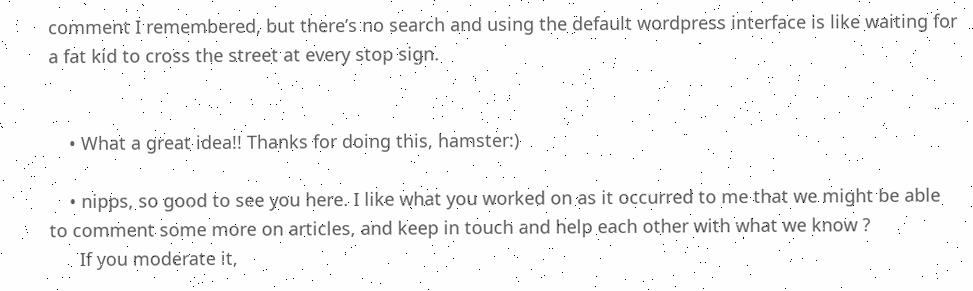comment I remembered, but there’s no search and using the default wordpress interface is like waiting for a fat kid to cross the street at every stop sign.


    • What a great idea!! Thanks for doing this, hamster:)

    • nipps, so good to see you here. I like what you worked on as it occurred to me that we might be able to comment some more on articles, and keep in touch and help each other with what we know ?
      If you moderate it,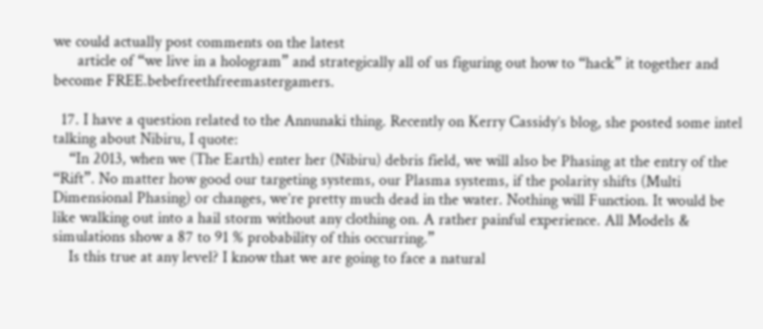we could actually post comments on the latest
      article of “we live in a hologram” and strategically all of us figuring out how to “hack” it together and become FREE.bebefreethfreemastergamers.

  17. I have a question related to the Annunaki thing. Recently on Kerry Cassidy’s blog, she posted some intel talking about Nibiru, I quote:
    “In 2013, when we (The Earth) enter her (Nibiru) debris field, we will also be Phasing at the entry of the “Rift”. No matter how good our targeting systems, our Plasma systems, if the polarity shifts (Multi Dimensional Phasing) or changes, we’re pretty much dead in the water. Nothing will Function. It would be like walking out into a hail storm without any clothing on. A rather painful experience. All Models & simulations show a 87 to 91 % probability of this occurring.”
    Is this true at any level? I know that we are going to face a natural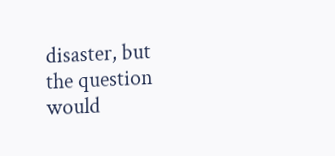disaster, but the question would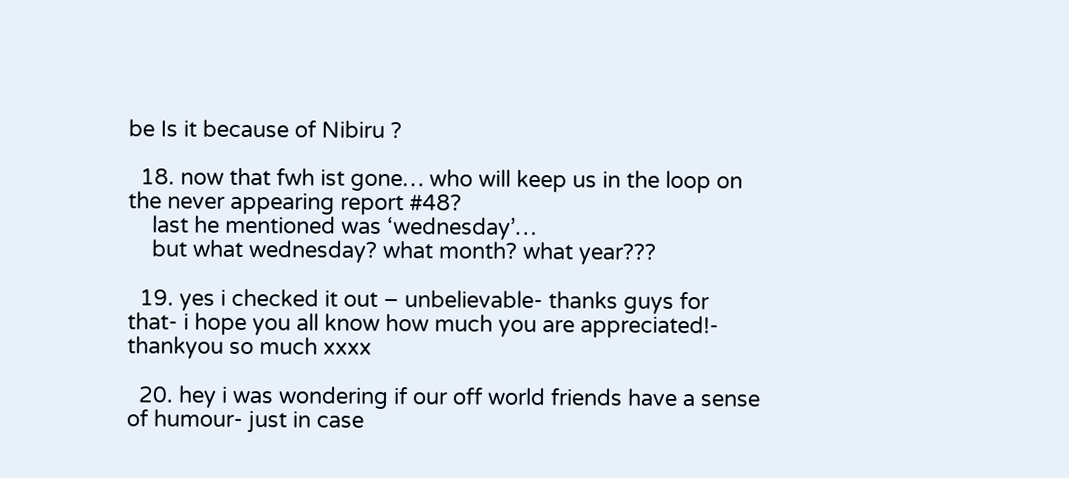be Is it because of Nibiru ?

  18. now that fwh ist gone… who will keep us in the loop on the never appearing report #48?
    last he mentioned was ‘wednesday’…
    but what wednesday? what month? what year???

  19. yes i checked it out – unbelievable- thanks guys for that- i hope you all know how much you are appreciated!- thankyou so much xxxx

  20. hey i was wondering if our off world friends have a sense of humour- just in case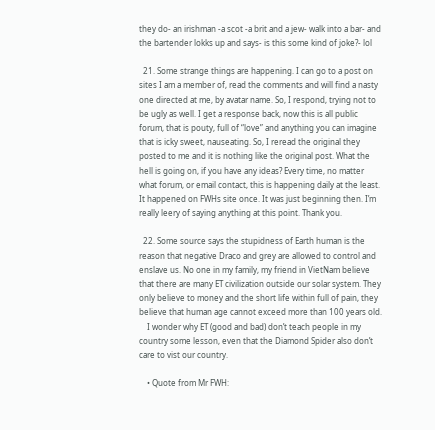they do- an irishman -a scot -a brit and a jew- walk into a bar- and the bartender lokks up and says- is this some kind of joke?- lol

  21. Some strange things are happening. I can go to a post on sites I am a member of, read the comments and will find a nasty one directed at me, by avatar name. So, I respond, trying not to be ugly as well. I get a response back, now this is all public forum, that is pouty, full of “love” and anything you can imagine that is icky sweet, nauseating. So, I reread the original they posted to me and it is nothing like the original post. What the hell is going on, if you have any ideas? Every time, no matter what forum, or email contact, this is happening daily at the least. It happened on FWHs site once. It was just beginning then. I’m really leery of saying anything at this point. Thank you.

  22. Some source says the stupidness of Earth human is the reason that negative Draco and grey are allowed to control and enslave us. No one in my family, my friend in VietNam believe that there are many ET civilization outside our solar system. They only believe to money and the short life within full of pain, they believe that human age cannot exceed more than 100 years old.
    I wonder why ET (good and bad) don’t teach people in my country some lesson, even that the Diamond Spider also don’t care to vist our country.

    • Quote from Mr FWH: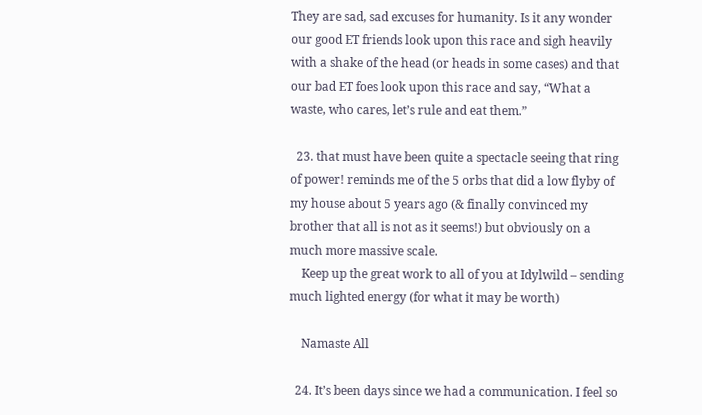They are sad, sad excuses for humanity. Is it any wonder our good ET friends look upon this race and sigh heavily with a shake of the head (or heads in some cases) and that our bad ET foes look upon this race and say, “What a waste, who cares, let’s rule and eat them.”

  23. that must have been quite a spectacle seeing that ring of power! reminds me of the 5 orbs that did a low flyby of my house about 5 years ago (& finally convinced my brother that all is not as it seems!) but obviously on a much more massive scale.
    Keep up the great work to all of you at Idylwild – sending much lighted energy (for what it may be worth)

    Namaste All

  24. It’s been days since we had a communication. I feel so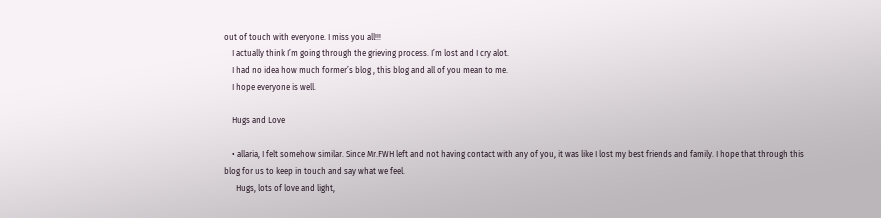out of touch with everyone. I miss you all!!!
    I actually think I’m going through the grieving process. I’m lost and I cry alot.
    I had no idea how much former’s blog , this blog and all of you mean to me.
    I hope everyone is well.

    Hugs and Love

    • allaria, I felt somehow similar. Since Mr.FWH left and not having contact with any of you, it was like I lost my best friends and family. I hope that through this blog for us to keep in touch and say what we feel.
      Hugs, lots of love and light,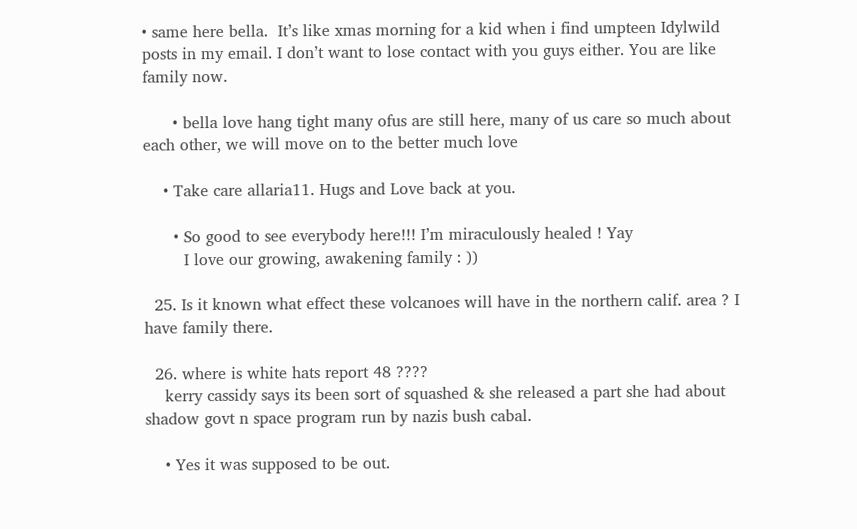• same here bella.  It’s like xmas morning for a kid when i find umpteen Idylwild posts in my email. I don’t want to lose contact with you guys either. You are like family now.

      • bella love hang tight many ofus are still here, many of us care so much about each other, we will move on to the better much love

    • Take care allaria11. Hugs and Love back at you.

      • So good to see everybody here!!! I’m miraculously healed ! Yay
        I love our growing, awakening family : ))

  25. Is it known what effect these volcanoes will have in the northern calif. area ? I have family there.

  26. where is white hats report 48 ????
    kerry cassidy says its been sort of squashed & she released a part she had about shadow govt n space program run by nazis bush cabal.

    • Yes it was supposed to be out.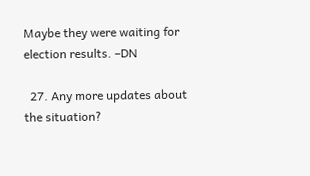Maybe they were waiting for election results. –DN

  27. Any more updates about the situation?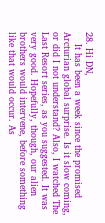28. Hi DN,
    It has been a week since the promised Arcturian global surprise. Is it slow coming, or did I not understand? Also, I watched The Last Resort series, as you suggested. It was very good. Hopefully, though, our alien brothers would intervene, before something like that would occur. As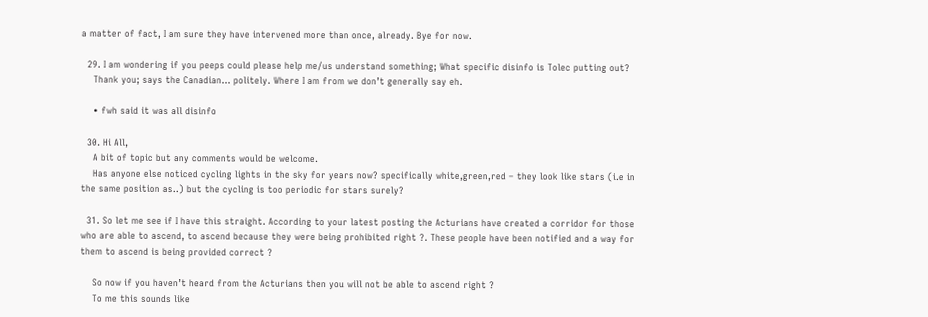a matter of fact, I am sure they have intervened more than once, already. Bye for now.

  29. I am wondering if you peeps could please help me/us understand something; What specific disinfo is Tolec putting out?
    Thank you; says the Canadian… politely. Where I am from we don’t generally say eh.

    • fwh said it was all disinfo

  30. Hi All,
    A bit of topic but any comments would be welcome.
    Has anyone else noticed cycling lights in the sky for years now? specifically white,green,red – they look like stars (i.e in the same position as..) but the cycling is too periodic for stars surely?

  31. So let me see if I have this straight. According to your latest posting the Acturians have created a corridor for those who are able to ascend, to ascend because they were being prohibited right ?. These people have been notified and a way for them to ascend is being provided correct ?

    So now if you haven’t heard from the Acturians then you will not be able to ascend right ?
    To me this sounds like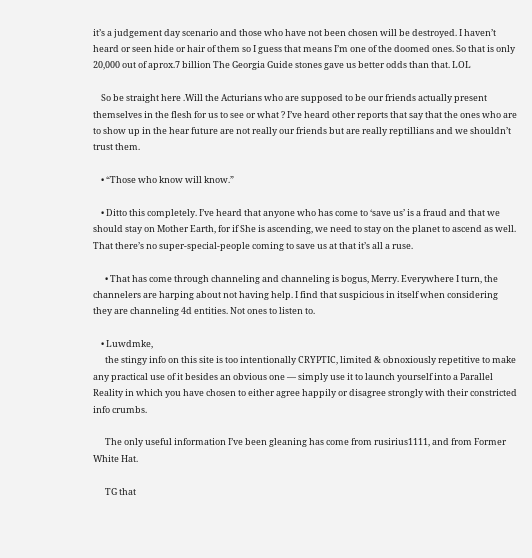it’s a judgement day scenario and those who have not been chosen will be destroyed. I haven’t heard or seen hide or hair of them so I guess that means I’m one of the doomed ones. So that is only 20,000 out of aprox.7 billion The Georgia Guide stones gave us better odds than that. LOL

    So be straight here .Will the Acturians who are supposed to be our friends actually present themselves in the flesh for us to see or what ? I’ve heard other reports that say that the ones who are to show up in the hear future are not really our friends but are really reptillians and we shouldn’t trust them.

    • “Those who know will know.”

    • Ditto this completely. I’ve heard that anyone who has come to ‘save us’ is a fraud and that we should stay on Mother Earth, for if She is ascending, we need to stay on the planet to ascend as well. That there’s no super-special-people coming to save us at that it’s all a ruse.

      • That has come through channeling and channeling is bogus, Merry. Everywhere I turn, the channelers are harping about not having help. I find that suspicious in itself when considering they are channeling 4d entities. Not ones to listen to.

    • Luwdmke,
      the stingy info on this site is too intentionally CRYPTIC, limited & obnoxiously repetitive to make any practical use of it besides an obvious one — simply use it to launch yourself into a Parallel Reality in which you have chosen to either agree happily or disagree strongly with their constricted info crumbs.

      The only useful information I’ve been gleaning has come from rusirius1111, and from Former White Hat.

      TG that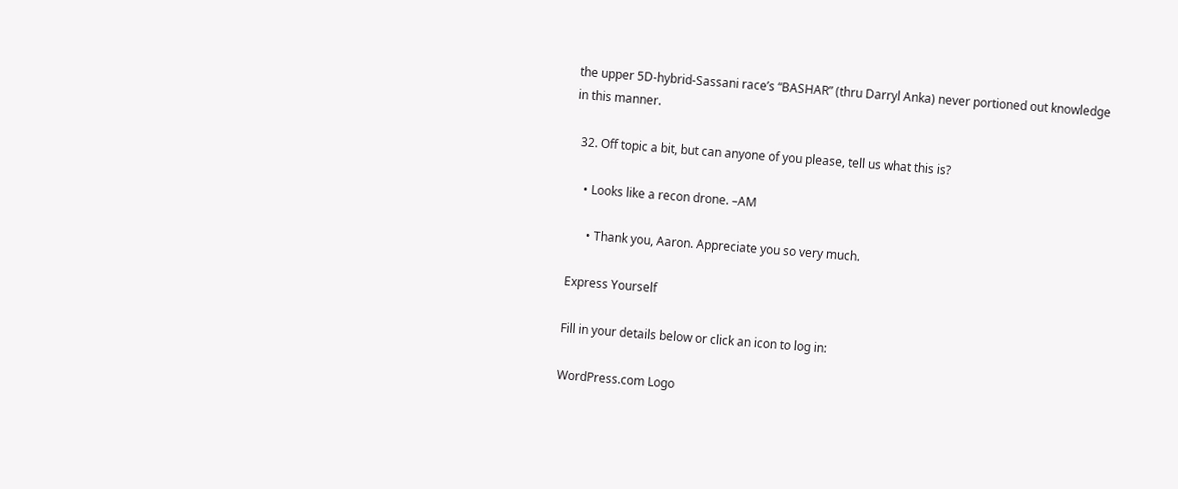the upper 5D-hybrid-Sassani race’s “BASHAR” (thru Darryl Anka) never portioned out knowledge in this manner.

  32. Off topic a bit, but can anyone of you please, tell us what this is?

    • Looks like a recon drone. –AM

      • Thank you, Aaron. Appreciate you so very much.

Express Yourself

Fill in your details below or click an icon to log in:

WordPress.com Logo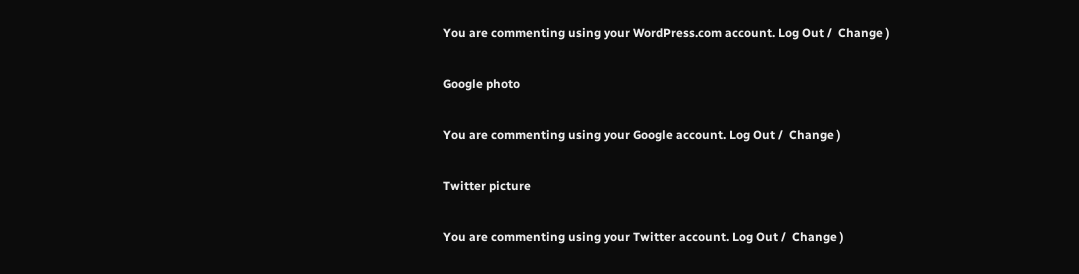You are commenting using your WordPress.com account. Log Out /  Change )

Google photo

You are commenting using your Google account. Log Out /  Change )

Twitter picture

You are commenting using your Twitter account. Log Out /  Change )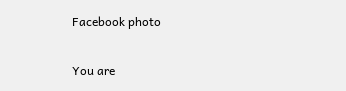Facebook photo

You are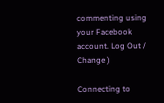commenting using your Facebook account. Log Out /  Change )

Connecting to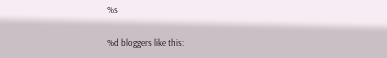%s

%d bloggers like this: